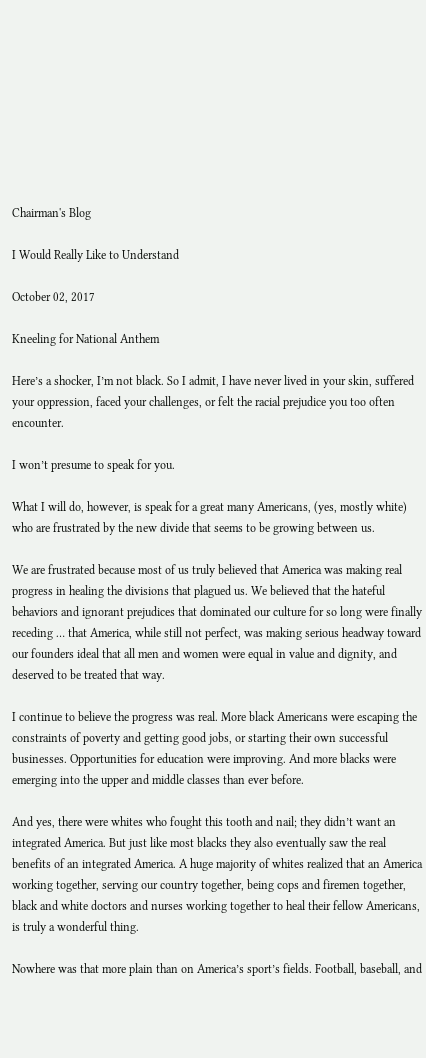Chairman's Blog

I Would Really Like to Understand

October 02, 2017

Kneeling for National Anthem

Here’s a shocker, I’m not black. So I admit, I have never lived in your skin, suffered your oppression, faced your challenges, or felt the racial prejudice you too often encounter.

I won’t presume to speak for you.

What I will do, however, is speak for a great many Americans, (yes, mostly white) who are frustrated by the new divide that seems to be growing between us.

We are frustrated because most of us truly believed that America was making real progress in healing the divisions that plagued us. We believed that the hateful behaviors and ignorant prejudices that dominated our culture for so long were finally receding … that America, while still not perfect, was making serious headway toward our founders ideal that all men and women were equal in value and dignity, and deserved to be treated that way.

I continue to believe the progress was real. More black Americans were escaping the constraints of poverty and getting good jobs, or starting their own successful businesses. Opportunities for education were improving. And more blacks were emerging into the upper and middle classes than ever before.

And yes, there were whites who fought this tooth and nail; they didn’t want an integrated America. But just like most blacks they also eventually saw the real benefits of an integrated America. A huge majority of whites realized that an America working together, serving our country together, being cops and firemen together, black and white doctors and nurses working together to heal their fellow Americans, is truly a wonderful thing.

Nowhere was that more plain than on America’s sport’s fields. Football, baseball, and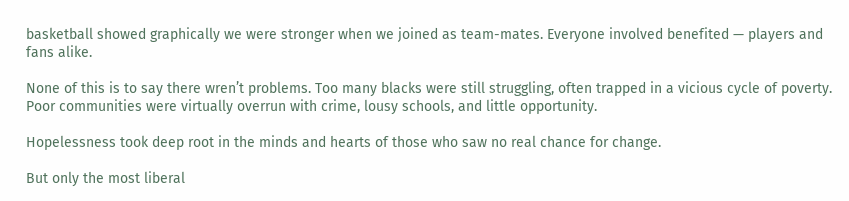basketball showed graphically we were stronger when we joined as team-mates. Everyone involved benefited — players and fans alike.

None of this is to say there wren’t problems. Too many blacks were still struggling, often trapped in a vicious cycle of poverty. Poor communities were virtually overrun with crime, lousy schools, and little opportunity.

Hopelessness took deep root in the minds and hearts of those who saw no real chance for change.

But only the most liberal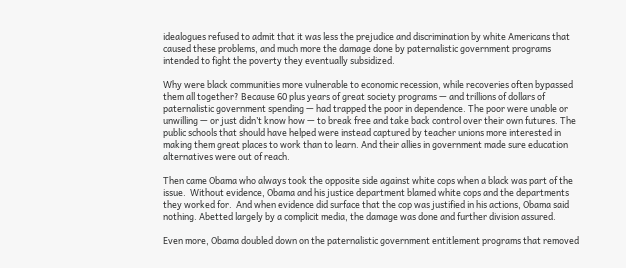idealogues refused to admit that it was less the prejudice and discrimination by white Americans that caused these problems, and much more the damage done by paternalistic government programs intended to fight the poverty they eventually subsidized.

Why were black communities more vulnerable to economic recession, while recoveries often bypassed them all together? Because 60 plus years of great society programs — and trillions of dollars of paternalistic government spending — had trapped the poor in dependence. The poor were unable or unwilling — or just didn’t know how — to break free and take back control over their own futures. The public schools that should have helped were instead captured by teacher unions more interested in making them great places to work than to learn. And their allies in government made sure education alternatives were out of reach.

Then came Obama who always took the opposite side against white cops when a black was part of the issue.  Without evidence, Obama and his justice department blamed white cops and the departments they worked for.  And when evidence did surface that the cop was justified in his actions, Obama said nothing. Abetted largely by a complicit media, the damage was done and further division assured.

Even more, Obama doubled down on the paternalistic government entitlement programs that removed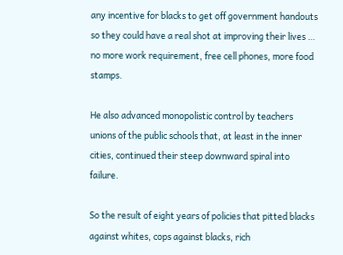any incentive for blacks to get off government handouts so they could have a real shot at improving their lives … no more work requirement, free cell phones, more food stamps.

He also advanced monopolistic control by teachers unions of the public schools that, at least in the inner cities, continued their steep downward spiral into failure.

So the result of eight years of policies that pitted blacks against whites, cops against blacks, rich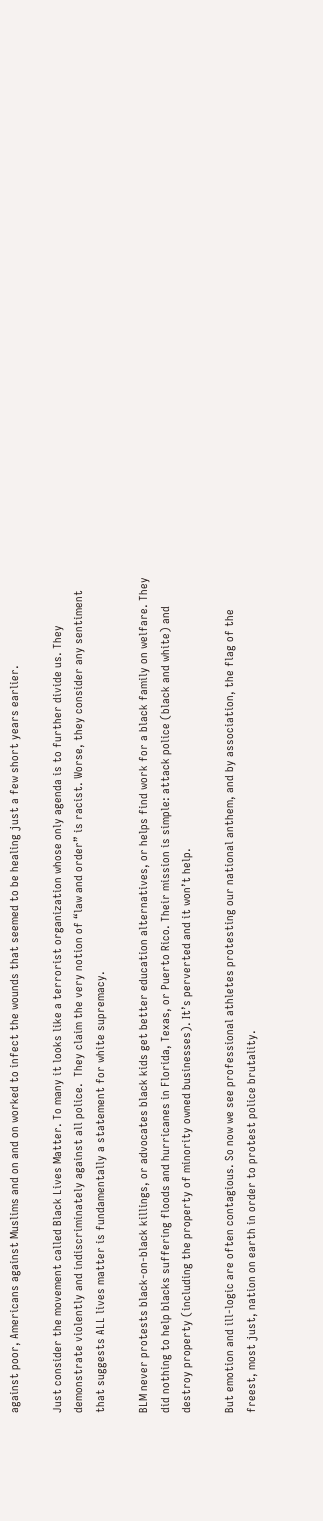against poor, Americans against Muslims and on and on worked to infect the wounds that seemed to be healing just a few short years earlier.

Just consider the movement called Black Lives Matter. To many it looks like a terrorist organization whose only agenda is to further divide us. They demonstrate violently and indiscriminately against all police.  They claim the very notion of “law and order” is racist. Worse, they consider any sentiment that suggests ALL lives matter is fundamentally a statement for white supremacy.

BLM never protests black-on-black killings, or advocates black kids get better education alternatives, or helps find work for a black family on welfare. They did nothing to help blacks suffering floods and hurricanes in Florida, Texas, or Puerto Rico. Their mission is simple: attack police (black and white) and destroy property (including the property of minority owned businesses). It’s perverted and it won’t help.

But emotion and ill-logic are often contagious. So now we see professional athletes protesting our national anthem, and by association, the flag of the freest, most just, nation on earth in order to protest police brutality.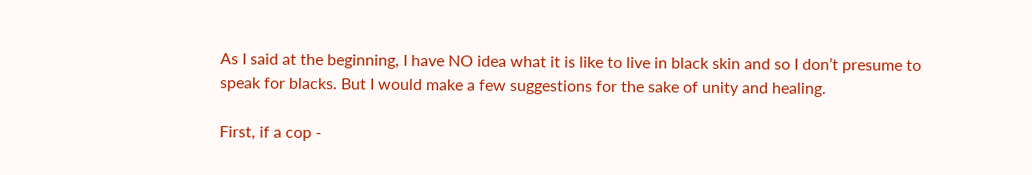As I said at the beginning, I have NO idea what it is like to live in black skin and so I don’t presume to speak for blacks. But I would make a few suggestions for the sake of unity and healing.

First, if a cop -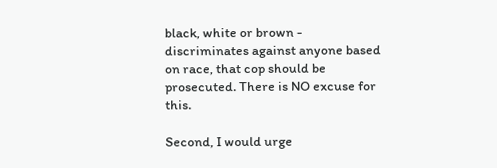black, white or brown - discriminates against anyone based on race, that cop should be prosecuted. There is NO excuse for this.

Second, I would urge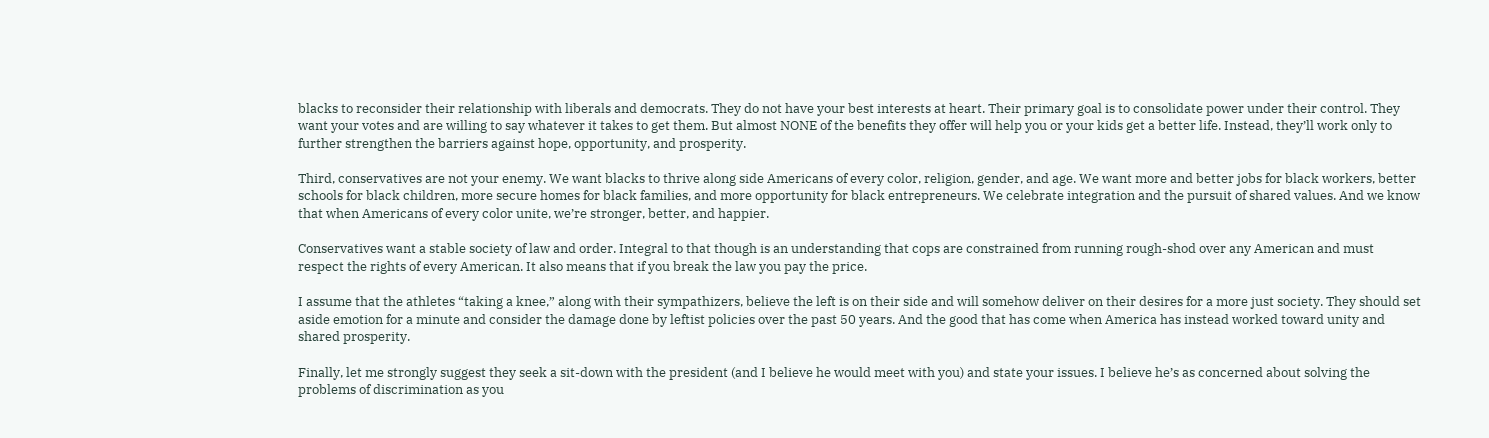blacks to reconsider their relationship with liberals and democrats. They do not have your best interests at heart. Their primary goal is to consolidate power under their control. They want your votes and are willing to say whatever it takes to get them. But almost NONE of the benefits they offer will help you or your kids get a better life. Instead, they’ll work only to further strengthen the barriers against hope, opportunity, and prosperity.

Third, conservatives are not your enemy. We want blacks to thrive along side Americans of every color, religion, gender, and age. We want more and better jobs for black workers, better schools for black children, more secure homes for black families, and more opportunity for black entrepreneurs. We celebrate integration and the pursuit of shared values. And we know that when Americans of every color unite, we’re stronger, better, and happier.

Conservatives want a stable society of law and order. Integral to that though is an understanding that cops are constrained from running rough-shod over any American and must respect the rights of every American. It also means that if you break the law you pay the price.

I assume that the athletes “taking a knee,” along with their sympathizers, believe the left is on their side and will somehow deliver on their desires for a more just society. They should set aside emotion for a minute and consider the damage done by leftist policies over the past 50 years. And the good that has come when America has instead worked toward unity and shared prosperity.

Finally, let me strongly suggest they seek a sit-down with the president (and I believe he would meet with you) and state your issues. I believe he’s as concerned about solving the problems of discrimination as you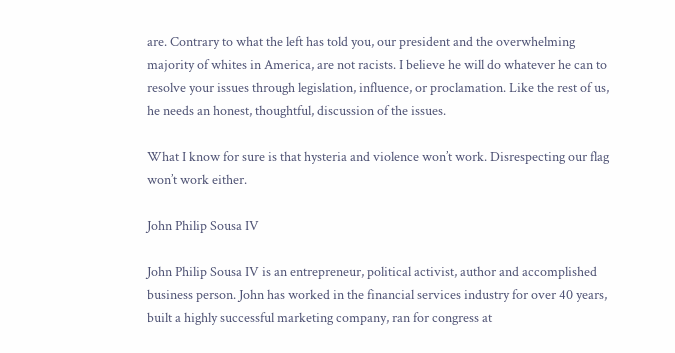are. Contrary to what the left has told you, our president and the overwhelming majority of whites in America, are not racists. I believe he will do whatever he can to resolve your issues through legislation, influence, or proclamation. Like the rest of us, he needs an honest, thoughtful, discussion of the issues.

What I know for sure is that hysteria and violence won’t work. Disrespecting our flag won’t work either.

John Philip Sousa IV

John Philip Sousa IV is an entrepreneur, political activist, author and accomplished business person. John has worked in the financial services industry for over 40 years, built a highly successful marketing company, ran for congress at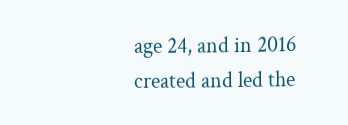age 24, and in 2016 created and led the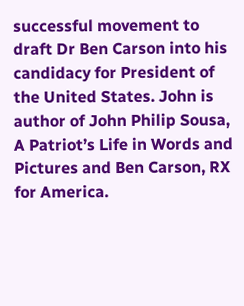successful movement to draft Dr Ben Carson into his candidacy for President of the United States. John is author of John Philip Sousa, A Patriot’s Life in Words and Pictures and Ben Carson, RX for America.